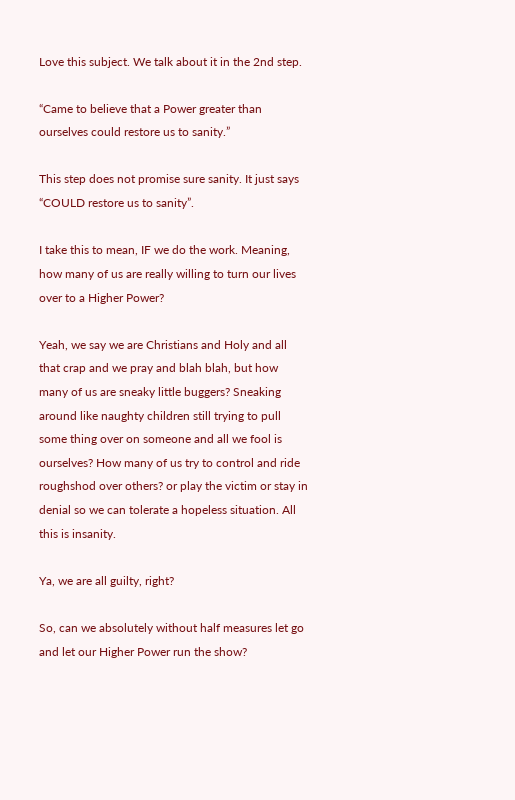Love this subject. We talk about it in the 2nd step.

“Came to believe that a Power greater than ourselves could restore us to sanity.”

This step does not promise sure sanity. It just says “COULD restore us to sanity”.

I take this to mean, IF we do the work. Meaning, how many of us are really willing to turn our lives over to a Higher Power?

Yeah, we say we are Christians and Holy and all that crap and we pray and blah blah, but how many of us are sneaky little buggers? Sneaking around like naughty children still trying to pull some thing over on someone and all we fool is ourselves? How many of us try to control and ride roughshod over others? or play the victim or stay in denial so we can tolerate a hopeless situation. All this is insanity.

Ya, we are all guilty, right?

So, can we absolutely without half measures let go and let our Higher Power run the show?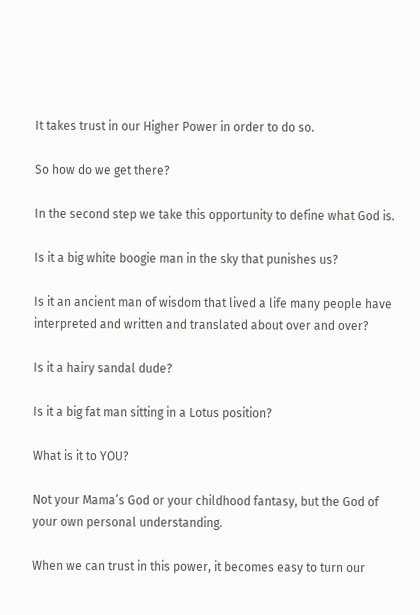It takes trust in our Higher Power in order to do so.

So how do we get there?

In the second step we take this opportunity to define what God is.

Is it a big white boogie man in the sky that punishes us?

Is it an ancient man of wisdom that lived a life many people have interpreted and written and translated about over and over?

Is it a hairy sandal dude?

Is it a big fat man sitting in a Lotus position?

What is it to YOU?

Not your Mama’s God or your childhood fantasy, but the God of your own personal understanding.

When we can trust in this power, it becomes easy to turn our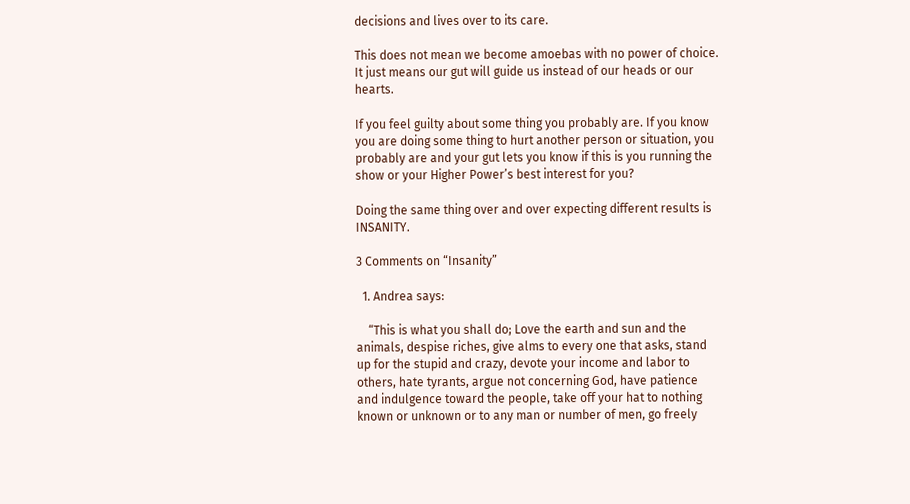decisions and lives over to its care.

This does not mean we become amoebas with no power of choice. It just means our gut will guide us instead of our heads or our hearts.

If you feel guilty about some thing you probably are. If you know you are doing some thing to hurt another person or situation, you probably are and your gut lets you know if this is you running the show or your Higher Power’s best interest for you?

Doing the same thing over and over expecting different results is INSANITY.

3 Comments on “Insanity”

  1. Andrea says:

    “This is what you shall do; Love the earth and sun and the animals, despise riches, give alms to every one that asks, stand up for the stupid and crazy, devote your income and labor to others, hate tyrants, argue not concerning God, have patience and indulgence toward the people, take off your hat to nothing known or unknown or to any man or number of men, go freely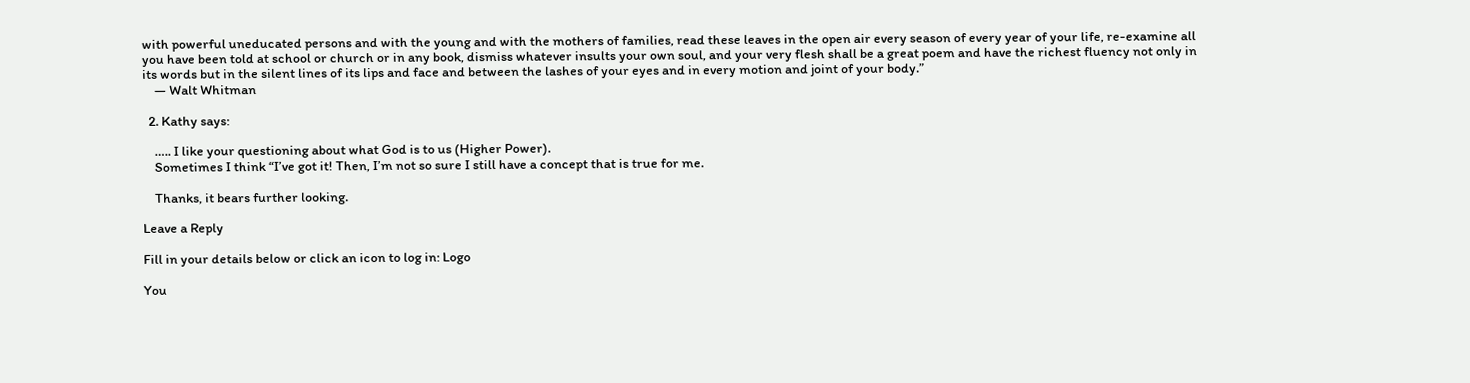with powerful uneducated persons and with the young and with the mothers of families, read these leaves in the open air every season of every year of your life, re-examine all you have been told at school or church or in any book, dismiss whatever insults your own soul, and your very flesh shall be a great poem and have the richest fluency not only in its words but in the silent lines of its lips and face and between the lashes of your eyes and in every motion and joint of your body.”
    — Walt Whitman

  2. Kathy says:

    ….. I like your questioning about what God is to us (Higher Power).
    Sometimes I think “I’ve got it! Then, I’m not so sure I still have a concept that is true for me.

    Thanks, it bears further looking.

Leave a Reply

Fill in your details below or click an icon to log in: Logo

You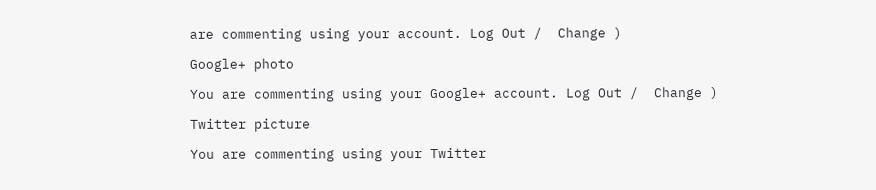are commenting using your account. Log Out /  Change )

Google+ photo

You are commenting using your Google+ account. Log Out /  Change )

Twitter picture

You are commenting using your Twitter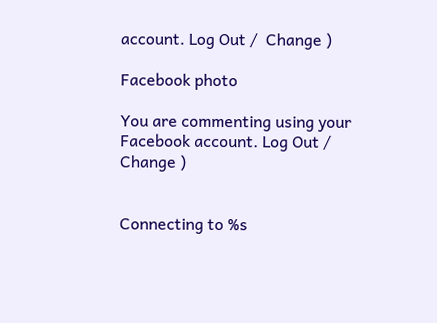account. Log Out /  Change )

Facebook photo

You are commenting using your Facebook account. Log Out /  Change )


Connecting to %s